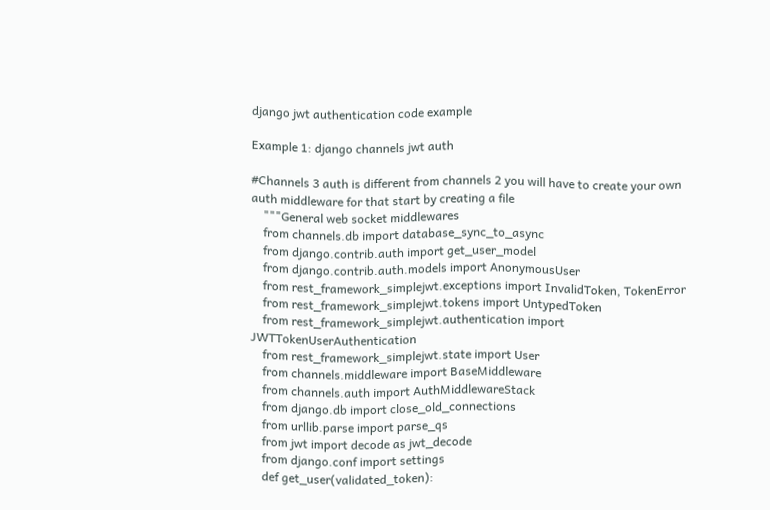django jwt authentication code example

Example 1: django channels jwt auth

#Channels 3 auth is different from channels 2 you will have to create your own auth middleware for that start by creating a file
    """General web socket middlewares
    from channels.db import database_sync_to_async
    from django.contrib.auth import get_user_model
    from django.contrib.auth.models import AnonymousUser
    from rest_framework_simplejwt.exceptions import InvalidToken, TokenError
    from rest_framework_simplejwt.tokens import UntypedToken
    from rest_framework_simplejwt.authentication import JWTTokenUserAuthentication
    from rest_framework_simplejwt.state import User
    from channels.middleware import BaseMiddleware
    from channels.auth import AuthMiddlewareStack
    from django.db import close_old_connections
    from urllib.parse import parse_qs
    from jwt import decode as jwt_decode
    from django.conf import settings
    def get_user(validated_token):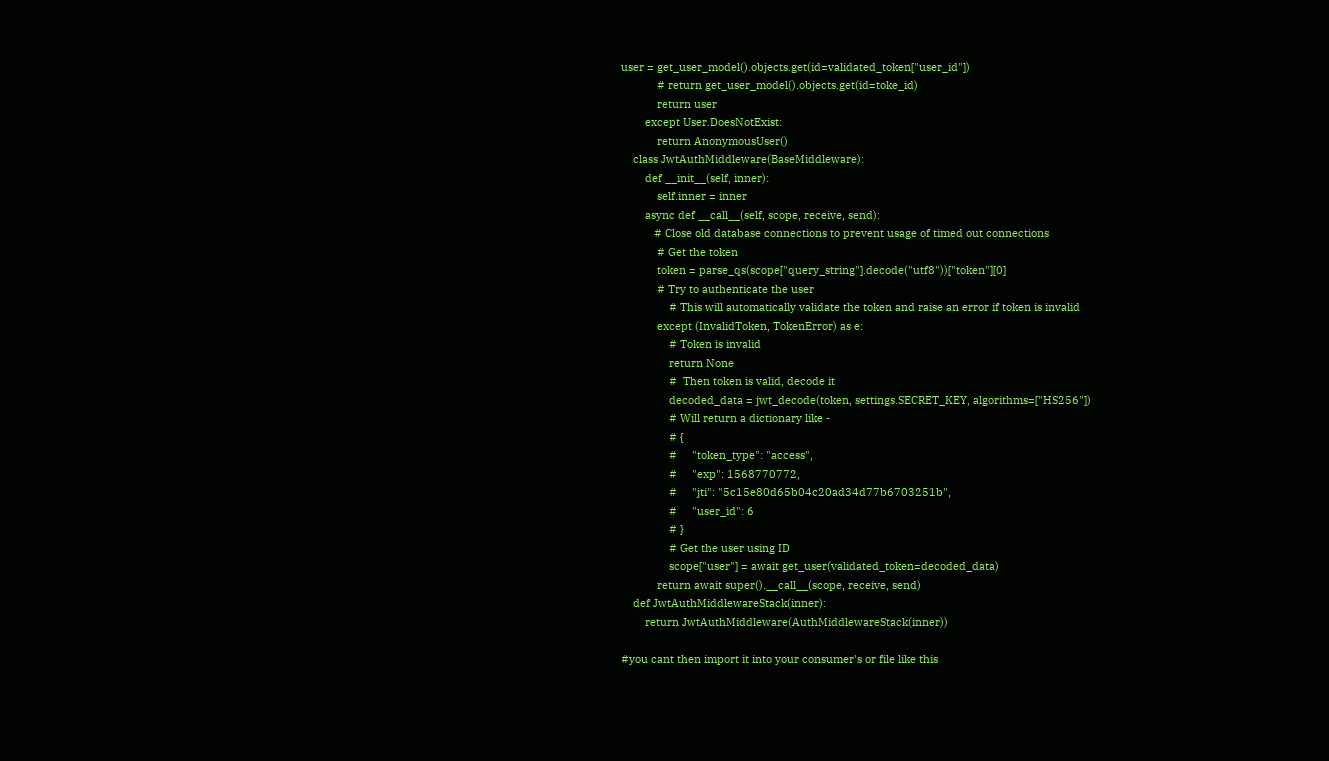user = get_user_model().objects.get(id=validated_token["user_id"])
            # return get_user_model().objects.get(id=toke_id)
            return user
        except User.DoesNotExist:
            return AnonymousUser()
    class JwtAuthMiddleware(BaseMiddleware):
        def __init__(self, inner):
            self.inner = inner
        async def __call__(self, scope, receive, send):
           # Close old database connections to prevent usage of timed out connections
            # Get the token
            token = parse_qs(scope["query_string"].decode("utf8"))["token"][0]
            # Try to authenticate the user
                # This will automatically validate the token and raise an error if token is invalid
            except (InvalidToken, TokenError) as e:
                # Token is invalid
                return None
                #  Then token is valid, decode it
                decoded_data = jwt_decode(token, settings.SECRET_KEY, algorithms=["HS256"])
                # Will return a dictionary like -
                # {
                #     "token_type": "access",
                #     "exp": 1568770772,
                #     "jti": "5c15e80d65b04c20ad34d77b6703251b",
                #     "user_id": 6
                # }
                # Get the user using ID
                scope["user"] = await get_user(validated_token=decoded_data)
            return await super().__call__(scope, receive, send)
    def JwtAuthMiddlewareStack(inner):
        return JwtAuthMiddleware(AuthMiddlewareStack(inner))

#you cant then import it into your consumer's or file like this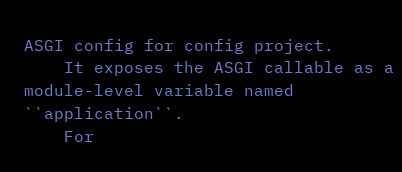ASGI config for config project.
    It exposes the ASGI callable as a module-level variable named ``application``.
    For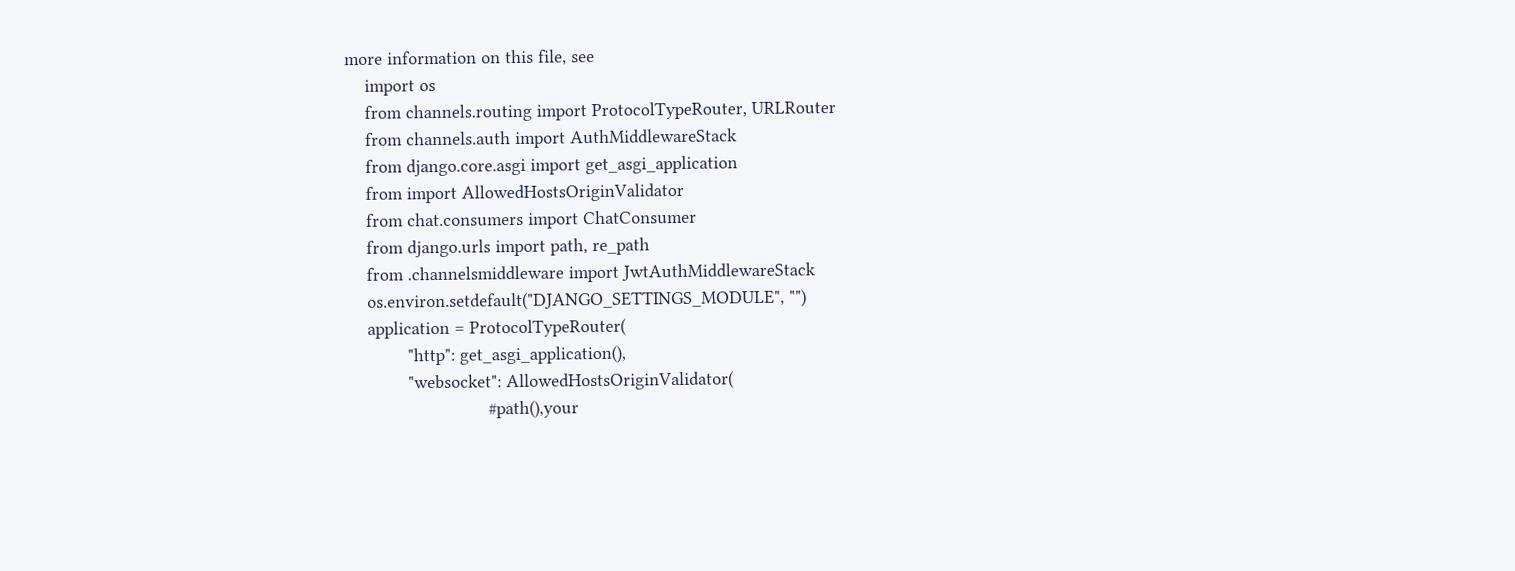more information on this file, see
    import os
    from channels.routing import ProtocolTypeRouter, URLRouter
    from channels.auth import AuthMiddlewareStack
    from django.core.asgi import get_asgi_application
    from import AllowedHostsOriginValidator
    from chat.consumers import ChatConsumer
    from django.urls import path, re_path
    from .channelsmiddleware import JwtAuthMiddlewareStack
    os.environ.setdefault("DJANGO_SETTINGS_MODULE", "")
    application = ProtocolTypeRouter(
            "http": get_asgi_application(),
            "websocket": AllowedHostsOriginValidator(
                            #path(),your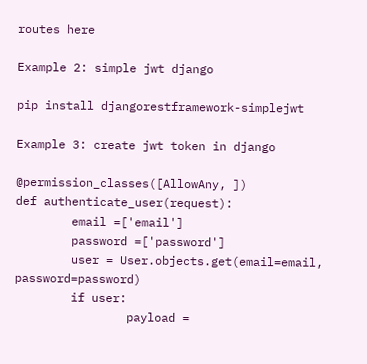routes here

Example 2: simple jwt django

pip install djangorestframework-simplejwt

Example 3: create jwt token in django

@permission_classes([AllowAny, ])
def authenticate_user(request):
        email =['email']
        password =['password']
        user = User.objects.get(email=email, password=password)
        if user:
                payload =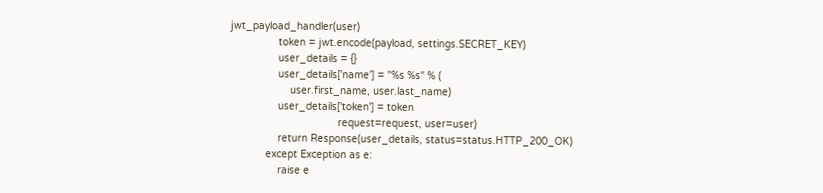jwt_payload_handler(user)
                token = jwt.encode(payload, settings.SECRET_KEY)
                user_details = {}
                user_details['name'] = "%s %s" % (
                    user.first_name, user.last_name)
                user_details['token'] = token
                                    request=request, user=user)
                return Response(user_details, status=status.HTTP_200_OK)
            except Exception as e:
                raise e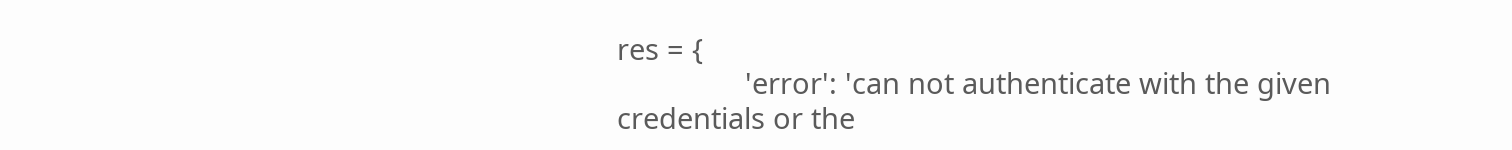res = {
                'error': 'can not authenticate with the given credentials or the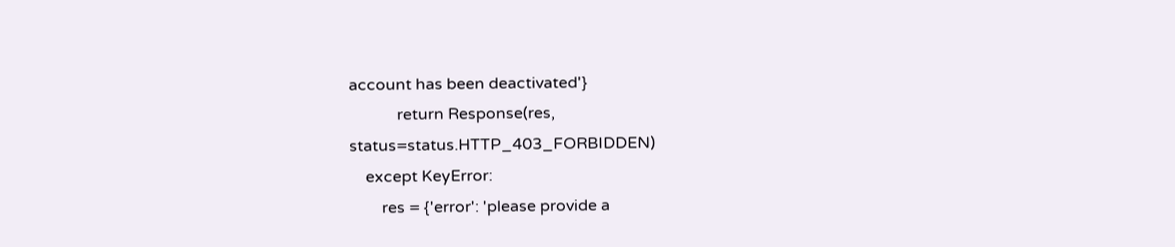account has been deactivated'}
            return Response(res, status=status.HTTP_403_FORBIDDEN)
    except KeyError:
        res = {'error': 'please provide a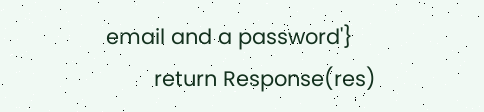email and a password'}
        return Response(res)